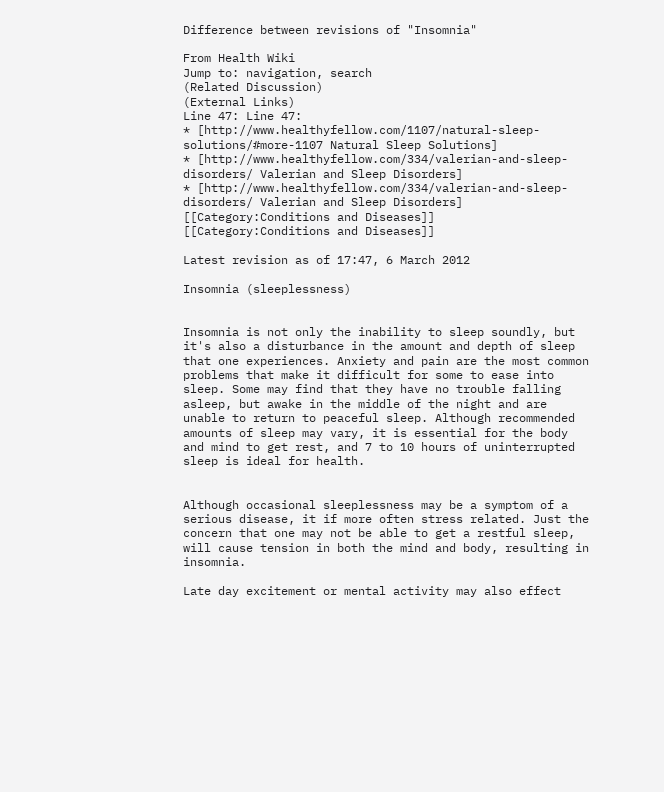Difference between revisions of "Insomnia"

From Health Wiki
Jump to: navigation, search
(Related Discussion)
(External Links)
Line 47: Line 47:
* [http://www.healthyfellow.com/1107/natural-sleep-solutions/#more-1107 Natural Sleep Solutions]
* [http://www.healthyfellow.com/334/valerian-and-sleep-disorders/ Valerian and Sleep Disorders]
* [http://www.healthyfellow.com/334/valerian-and-sleep-disorders/ Valerian and Sleep Disorders]
[[Category:Conditions and Diseases]]
[[Category:Conditions and Diseases]]

Latest revision as of 17:47, 6 March 2012

Insomnia (sleeplessness)


Insomnia is not only the inability to sleep soundly, but it's also a disturbance in the amount and depth of sleep that one experiences. Anxiety and pain are the most common problems that make it difficult for some to ease into sleep. Some may find that they have no trouble falling asleep, but awake in the middle of the night and are unable to return to peaceful sleep. Although recommended amounts of sleep may vary, it is essential for the body and mind to get rest, and 7 to 10 hours of uninterrupted sleep is ideal for health.


Although occasional sleeplessness may be a symptom of a serious disease, it if more often stress related. Just the concern that one may not be able to get a restful sleep, will cause tension in both the mind and body, resulting in insomnia.

Late day excitement or mental activity may also effect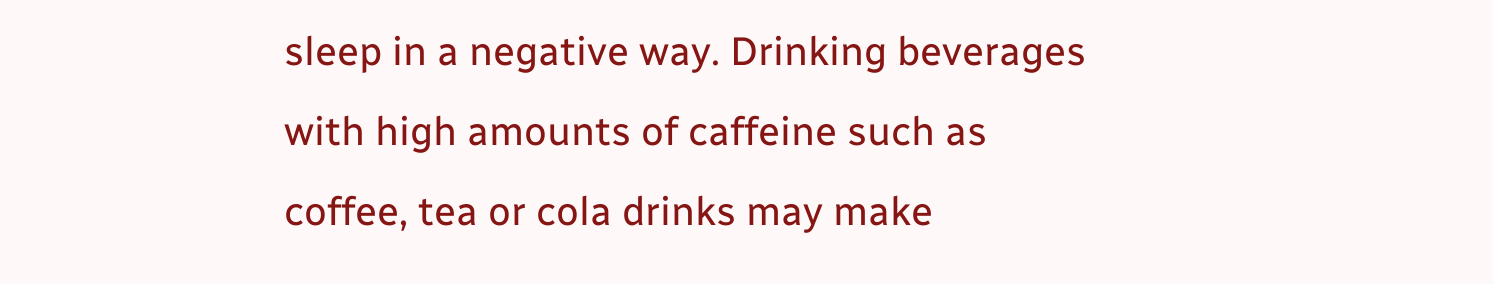sleep in a negative way. Drinking beverages with high amounts of caffeine such as coffee, tea or cola drinks may make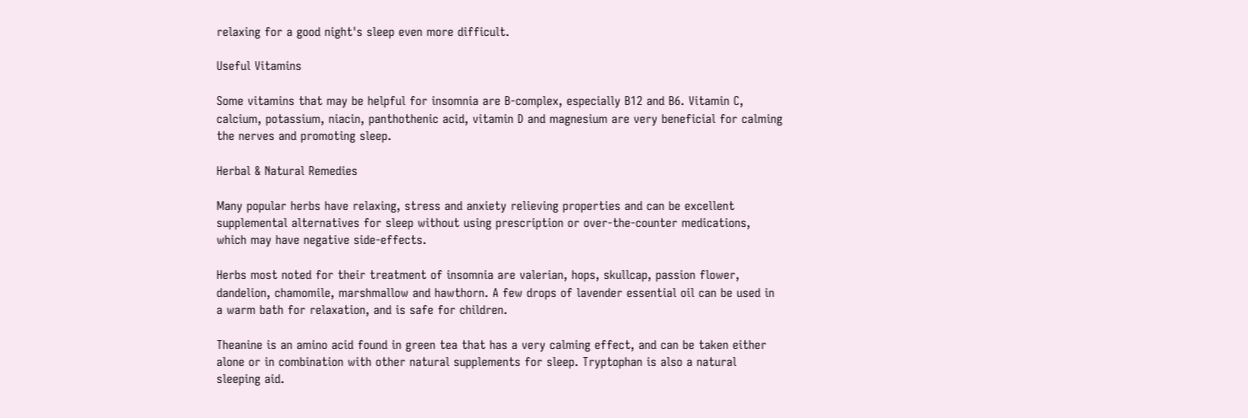relaxing for a good night's sleep even more difficult.

Useful Vitamins

Some vitamins that may be helpful for insomnia are B-complex, especially B12 and B6. Vitamin C, calcium, potassium, niacin, panthothenic acid, vitamin D and magnesium are very beneficial for calming the nerves and promoting sleep.

Herbal & Natural Remedies

Many popular herbs have relaxing, stress and anxiety relieving properties and can be excellent supplemental alternatives for sleep without using prescription or over-the-counter medications, which may have negative side-effects.

Herbs most noted for their treatment of insomnia are valerian, hops, skullcap, passion flower, dandelion, chamomile, marshmallow and hawthorn. A few drops of lavender essential oil can be used in a warm bath for relaxation, and is safe for children.

Theanine is an amino acid found in green tea that has a very calming effect, and can be taken either alone or in combination with other natural supplements for sleep. Tryptophan is also a natural sleeping aid.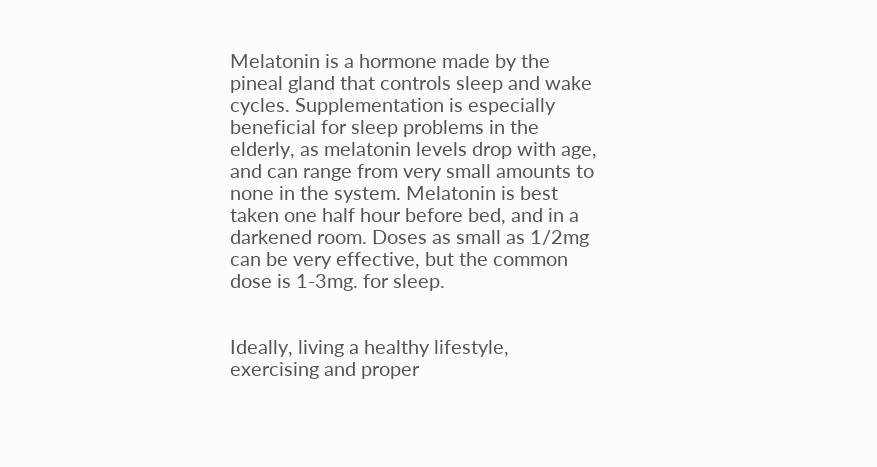Melatonin is a hormone made by the pineal gland that controls sleep and wake cycles. Supplementation is especially beneficial for sleep problems in the elderly, as melatonin levels drop with age, and can range from very small amounts to none in the system. Melatonin is best taken one half hour before bed, and in a darkened room. Doses as small as 1/2mg can be very effective, but the common dose is 1-3mg. for sleep.


Ideally, living a healthy lifestyle, exercising and proper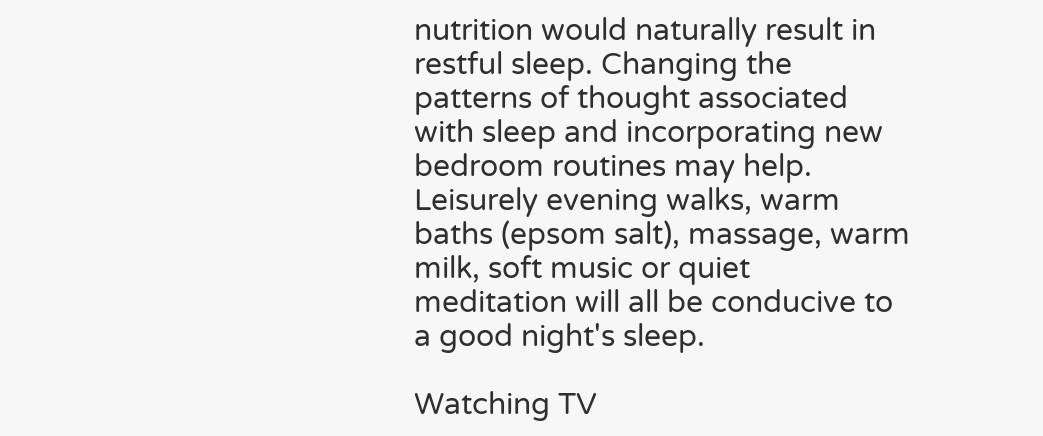nutrition would naturally result in restful sleep. Changing the patterns of thought associated with sleep and incorporating new bedroom routines may help. Leisurely evening walks, warm baths (epsom salt), massage, warm milk, soft music or quiet meditation will all be conducive to a good night's sleep.

Watching TV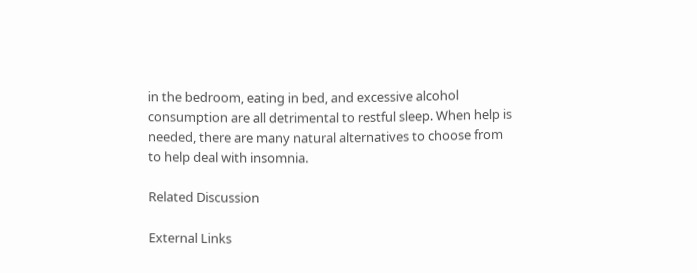in the bedroom, eating in bed, and excessive alcohol consumption are all detrimental to restful sleep. When help is needed, there are many natural alternatives to choose from to help deal with insomnia.

Related Discussion

External Links